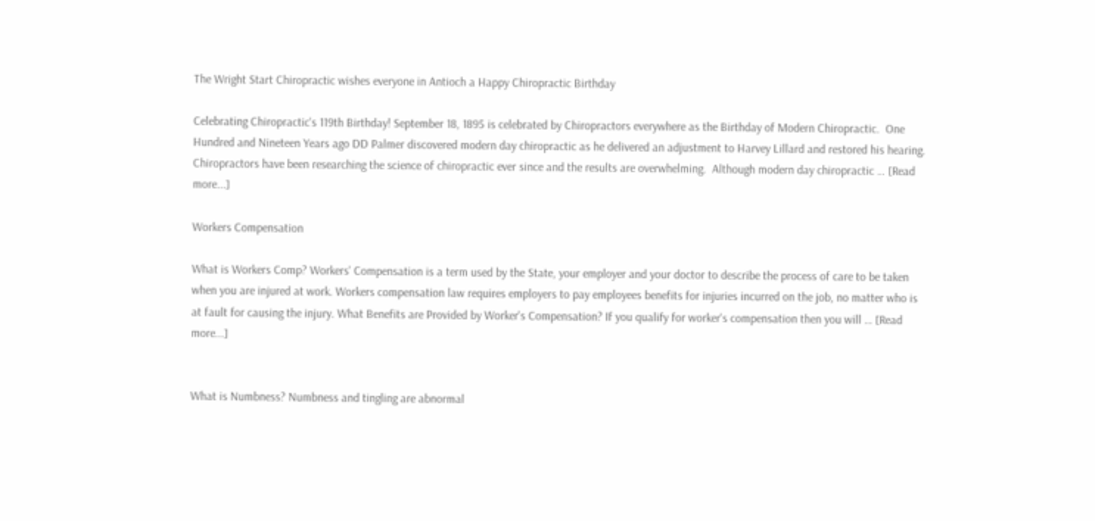The Wright Start Chiropractic wishes everyone in Antioch a Happy Chiropractic Birthday

Celebrating Chiropractic's 119th Birthday! September 18, 1895 is celebrated by Chiropractors everywhere as the Birthday of Modern Chiropractic.  One Hundred and Nineteen Years ago DD Palmer discovered modern day chiropractic as he delivered an adjustment to Harvey Lillard and restored his hearing.  Chiropractors have been researching the science of chiropractic ever since and the results are overwhelming.  Although modern day chiropractic … [Read more...]

Workers Compensation

What is Workers Comp? Workers' Compensation is a term used by the State, your employer and your doctor to describe the process of care to be taken when you are injured at work. Workers compensation law requires employers to pay employees benefits for injuries incurred on the job, no matter who is at fault for causing the injury. What Benefits are Provided by Worker's Compensation? If you qualify for worker's compensation then you will … [Read more...]


What is Numbness? Numbness and tingling are abnormal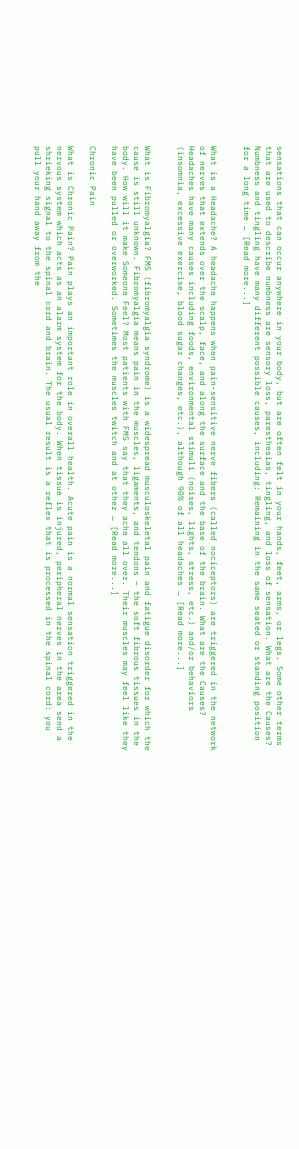sensations that can occur anywhere in your body, but are often felt in your hands, feet, arms, or legs. Some other terms that are used to describe numbness are sensory loss, paresthesias, tingling, and loss of sensation. What are the Causes? Numbness and tingling have many different possible causes, including: Remaining in the same seated or standing position for a long time … [Read more...]


What is a Headache? A headache happens when pain-sensitive nerve fibers (called nociceptors) are triggered in the network of nerves that extends over the scalp, face, and along the surface and the base of the brain. What are the Causes? Headaches have many causes including foods, environmental stimuli (noises, lights, stress, etc.) and/or behaviors (insomnia, excessive exercise, blood sugar changes, etc.), although 90% of all headaches … [Read more...]


What is Fibromyalgia? FMS (fibromyalgia syndrome) is a widespread musculoskeletal pain and fatigue disorder for which the cause is still unknown. Fibromyalgia means pain in the muscles, ligaments, and tendons – the soft fibrous tissues in the body. How will it make Someone Feel? Most patients with FMS say that they ache all over. Their muscles may feel like they have been pulled or overworked. Sometimes the muscles twitch and at other … [Read more...]

Chronic Pain

What is Chronic Pain? Pain plays an important role in overall health. Acute pain is a normal sensation triggered in the nervous system which acts as an alarm system for the body. When tissue is injured, peripheral nerves in the area send a shrieking signal to the spinal cord and brain. The usual result is a reflex that is processed in the spinal cord: you pull your hand away from the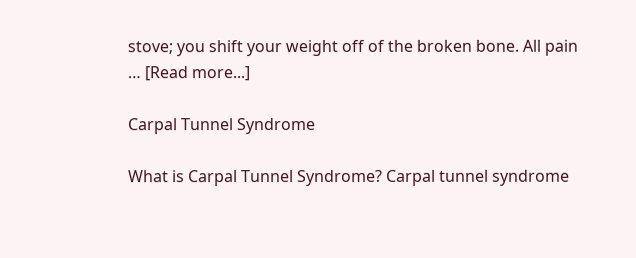stove; you shift your weight off of the broken bone. All pain … [Read more...]

Carpal Tunnel Syndrome

What is Carpal Tunnel Syndrome? Carpal tunnel syndrome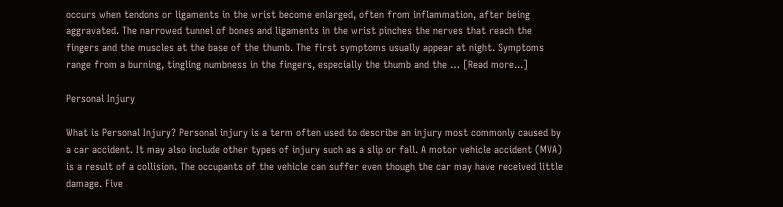occurs when tendons or ligaments in the wrist become enlarged, often from inflammation, after being aggravated. The narrowed tunnel of bones and ligaments in the wrist pinches the nerves that reach the fingers and the muscles at the base of the thumb. The first symptoms usually appear at night. Symptoms range from a burning, tingling numbness in the fingers, especially the thumb and the … [Read more...]

Personal Injury

What is Personal Injury? Personal injury is a term often used to describe an injury most commonly caused by a car accident. It may also include other types of injury such as a slip or fall. A motor vehicle accident (MVA) is a result of a collision. The occupants of the vehicle can suffer even though the car may have received little damage. Five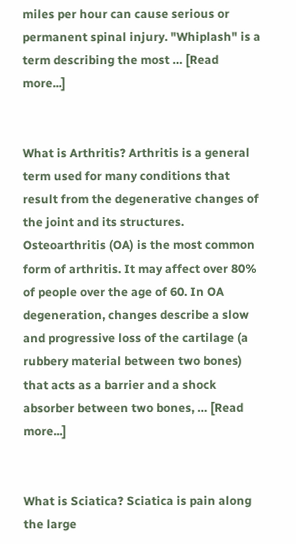miles per hour can cause serious or permanent spinal injury. "Whiplash" is a term describing the most … [Read more...]


What is Arthritis? Arthritis is a general term used for many conditions that result from the degenerative changes of the joint and its structures. Osteoarthritis (OA) is the most common form of arthritis. It may affect over 80% of people over the age of 60. In OA degeneration, changes describe a slow and progressive loss of the cartilage (a rubbery material between two bones) that acts as a barrier and a shock absorber between two bones, … [Read more...]


What is Sciatica? Sciatica is pain along the large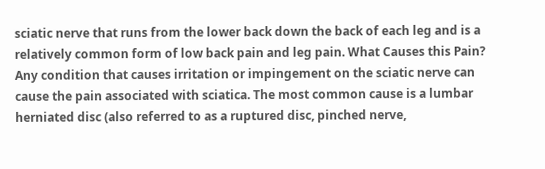sciatic nerve that runs from the lower back down the back of each leg and is a relatively common form of low back pain and leg pain. What Causes this Pain? Any condition that causes irritation or impingement on the sciatic nerve can cause the pain associated with sciatica. The most common cause is a lumbar herniated disc (also referred to as a ruptured disc, pinched nerve,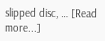slipped disc, … [Read more...]